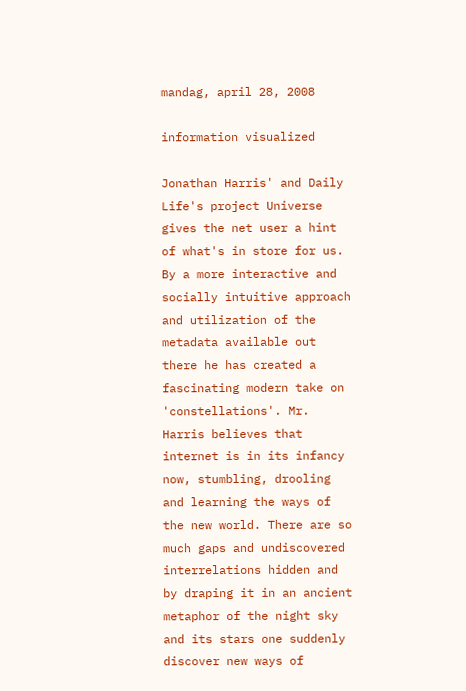mandag, april 28, 2008

information visualized

Jonathan Harris' and Daily Life's project Universe gives the net user a hint of what's in store for us. By a more interactive and socially intuitive approach and utilization of the metadata available out there he has created a fascinating modern take on 'constellations'. Mr. Harris believes that internet is in its infancy now, stumbling, drooling and learning the ways of the new world. There are so much gaps and undiscovered interrelations hidden and by draping it in an ancient metaphor of the night sky and its stars one suddenly discover new ways of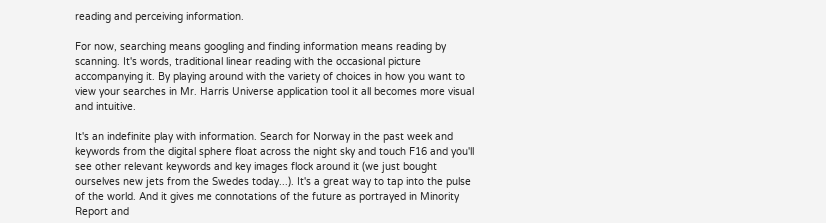reading and perceiving information.

For now, searching means googling and finding information means reading by scanning. It's words, traditional linear reading with the occasional picture accompanying it. By playing around with the variety of choices in how you want to view your searches in Mr. Harris Universe application tool it all becomes more visual and intuitive.

It's an indefinite play with information. Search for Norway in the past week and keywords from the digital sphere float across the night sky and touch F16 and you'll see other relevant keywords and key images flock around it (we just bought ourselves new jets from the Swedes today...). It's a great way to tap into the pulse of the world. And it gives me connotations of the future as portrayed in Minority Report and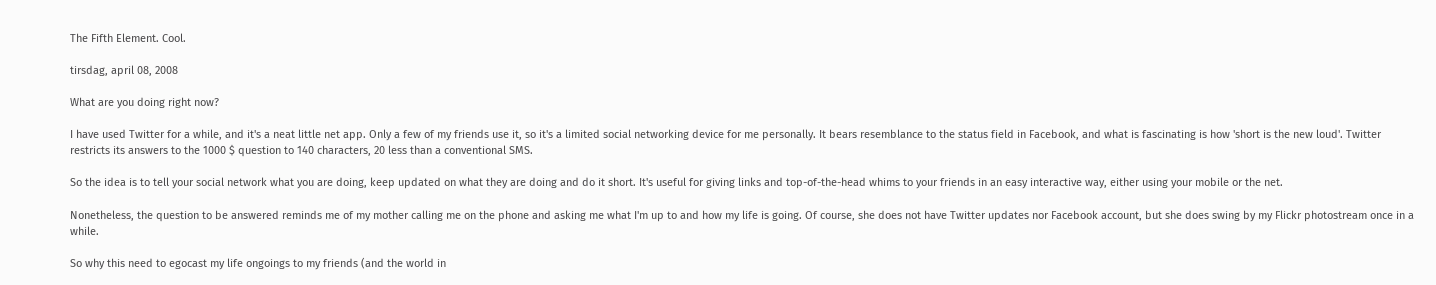The Fifth Element. Cool.

tirsdag, april 08, 2008

What are you doing right now?

I have used Twitter for a while, and it's a neat little net app. Only a few of my friends use it, so it's a limited social networking device for me personally. It bears resemblance to the status field in Facebook, and what is fascinating is how 'short is the new loud'. Twitter restricts its answers to the 1000 $ question to 140 characters, 20 less than a conventional SMS.

So the idea is to tell your social network what you are doing, keep updated on what they are doing and do it short. It's useful for giving links and top-of-the-head whims to your friends in an easy interactive way, either using your mobile or the net.

Nonetheless, the question to be answered reminds me of my mother calling me on the phone and asking me what I'm up to and how my life is going. Of course, she does not have Twitter updates nor Facebook account, but she does swing by my Flickr photostream once in a while.

So why this need to egocast my life ongoings to my friends (and the world in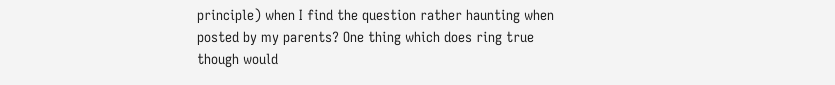principle) when I find the question rather haunting when posted by my parents? One thing which does ring true though would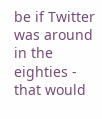be if Twitter was around in the eighties - that would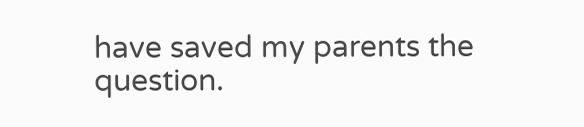have saved my parents the question.